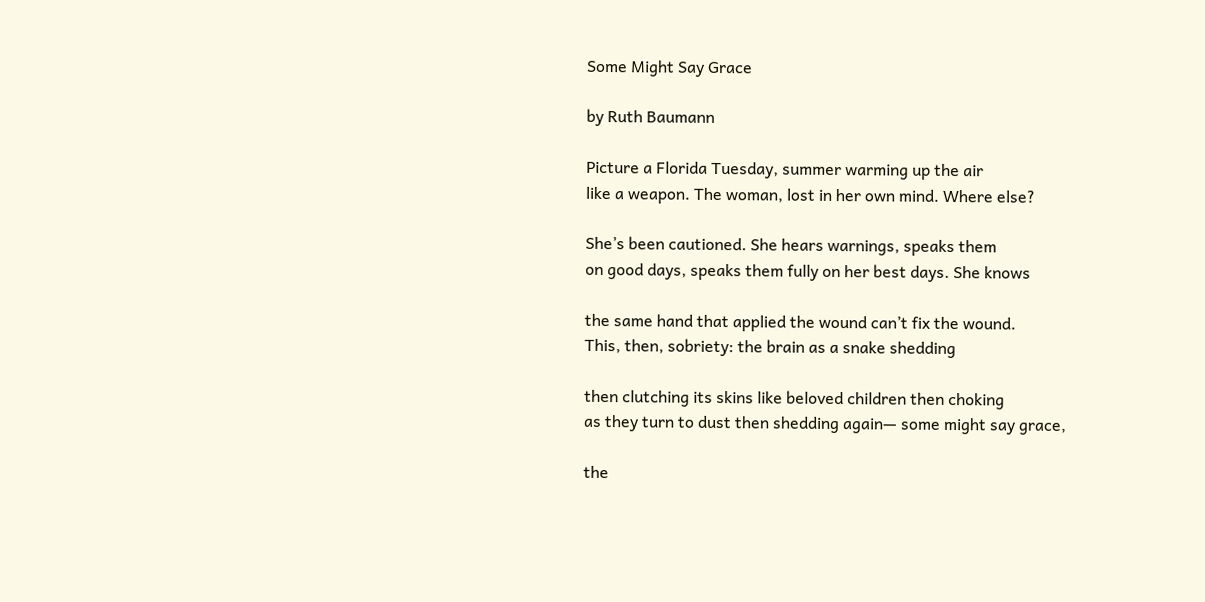Some Might Say Grace

by Ruth Baumann

Picture a Florida Tuesday, summer warming up the air
like a weapon. The woman, lost in her own mind. Where else?

She’s been cautioned. She hears warnings, speaks them
on good days, speaks them fully on her best days. She knows

the same hand that applied the wound can’t fix the wound.
This, then, sobriety: the brain as a snake shedding

then clutching its skins like beloved children then choking
as they turn to dust then shedding again— some might say grace,

the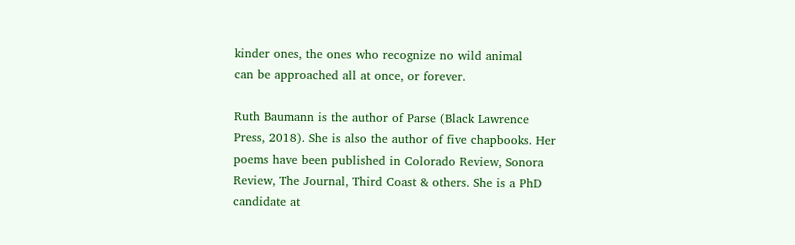kinder ones, the ones who recognize no wild animal
can be approached all at once, or forever.

Ruth Baumann is the author of Parse (Black Lawrence Press, 2018). She is also the author of five chapbooks. Her poems have been published in Colorado Review, Sonora Review, The Journal, Third Coast & others. She is a PhD candidate at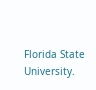Florida State University.